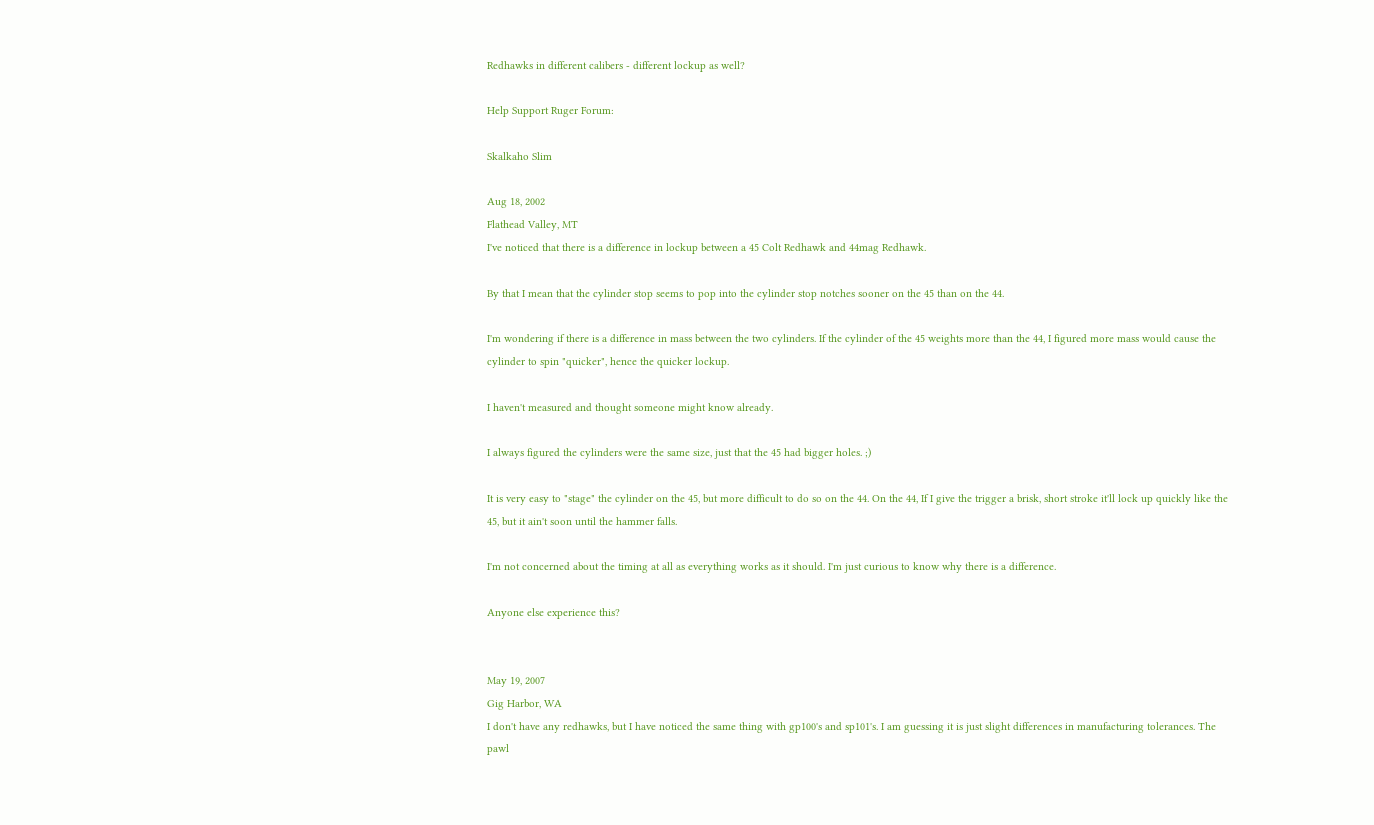Redhawks in different calibers - different lockup as well?

Help Support Ruger Forum:

Skalkaho Slim

Aug 18, 2002
Flathead Valley, MT
I've noticed that there is a difference in lockup between a 45 Colt Redhawk and 44mag Redhawk.

By that I mean that the cylinder stop seems to pop into the cylinder stop notches sooner on the 45 than on the 44.

I'm wondering if there is a difference in mass between the two cylinders. If the cylinder of the 45 weights more than the 44, I figured more mass would cause the cylinder to spin "quicker", hence the quicker lockup.

I haven't measured and thought someone might know already.

I always figured the cylinders were the same size, just that the 45 had bigger holes. ;)

It is very easy to "stage" the cylinder on the 45, but more difficult to do so on the 44. On the 44, If I give the trigger a brisk, short stroke it'll lock up quickly like the 45, but it ain't soon until the hammer falls.

I'm not concerned about the timing at all as everything works as it should. I'm just curious to know why there is a difference.

Anyone else experience this?


May 19, 2007
Gig Harbor, WA
I don't have any redhawks, but I have noticed the same thing with gp100's and sp101's. I am guessing it is just slight differences in manufacturing tolerances. The pawl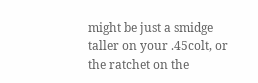might be just a smidge taller on your .45colt, or the ratchet on the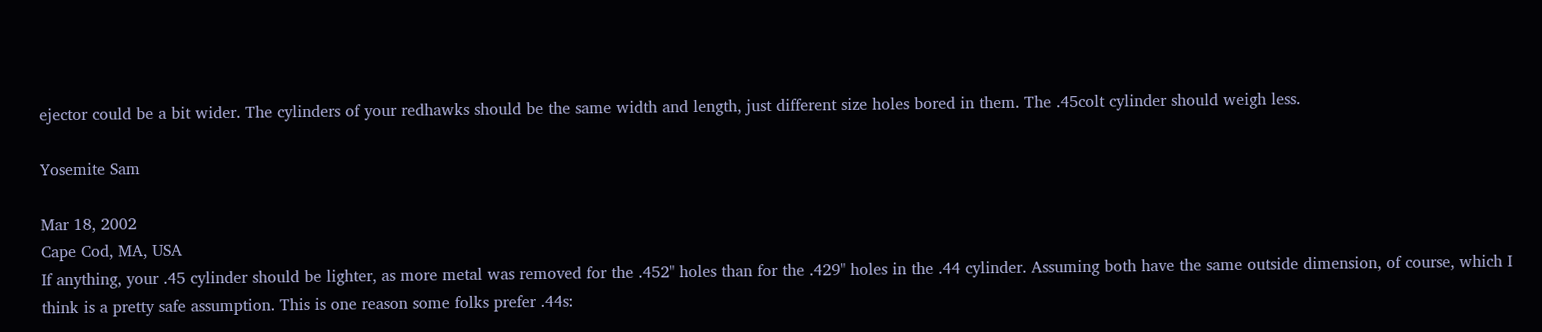ejector could be a bit wider. The cylinders of your redhawks should be the same width and length, just different size holes bored in them. The .45colt cylinder should weigh less.

Yosemite Sam

Mar 18, 2002
Cape Cod, MA, USA
If anything, your .45 cylinder should be lighter, as more metal was removed for the .452" holes than for the .429" holes in the .44 cylinder. Assuming both have the same outside dimension, of course, which I think is a pretty safe assumption. This is one reason some folks prefer .44s: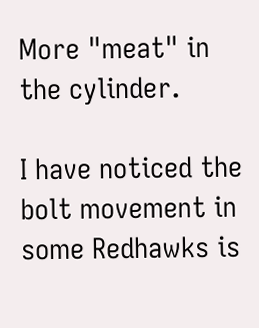More "meat" in the cylinder.

I have noticed the bolt movement in some Redhawks is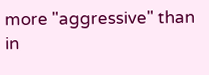more "aggressive" than in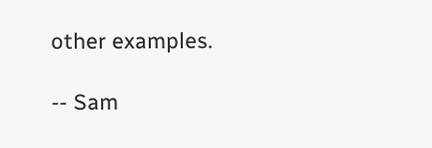other examples.

-- Sam